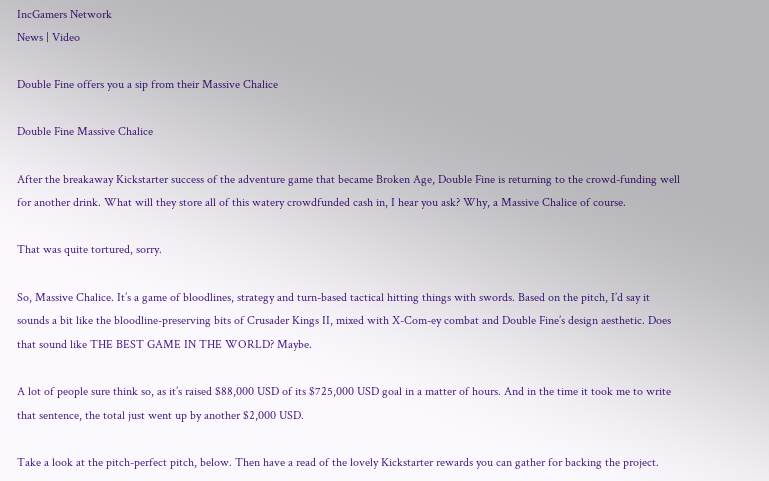IncGamers Network
News | Video

Double Fine offers you a sip from their Massive Chalice

Double Fine Massive Chalice

After the breakaway Kickstarter success of the adventure game that became Broken Age, Double Fine is returning to the crowd-funding well for another drink. What will they store all of this watery crowdfunded cash in, I hear you ask? Why, a Massive Chalice of course.

That was quite tortured, sorry.

So, Massive Chalice. It’s a game of bloodlines, strategy and turn-based tactical hitting things with swords. Based on the pitch, I’d say it sounds a bit like the bloodline-preserving bits of Crusader Kings II, mixed with X-Com-ey combat and Double Fine’s design aesthetic. Does that sound like THE BEST GAME IN THE WORLD? Maybe.

A lot of people sure think so, as it’s raised $88,000 USD of its $725,000 USD goal in a matter of hours. And in the time it took me to write that sentence, the total just went up by another $2,000 USD.

Take a look at the pitch-perfect pitch, below. Then have a read of the lovely Kickstarter rewards you can gather for backing the project.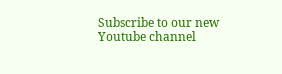Subscribe to our new Youtube channel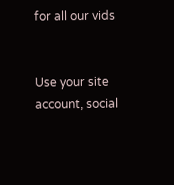for all our vids


Use your site account, social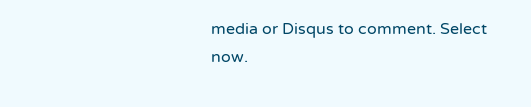media or Disqus to comment. Select now.